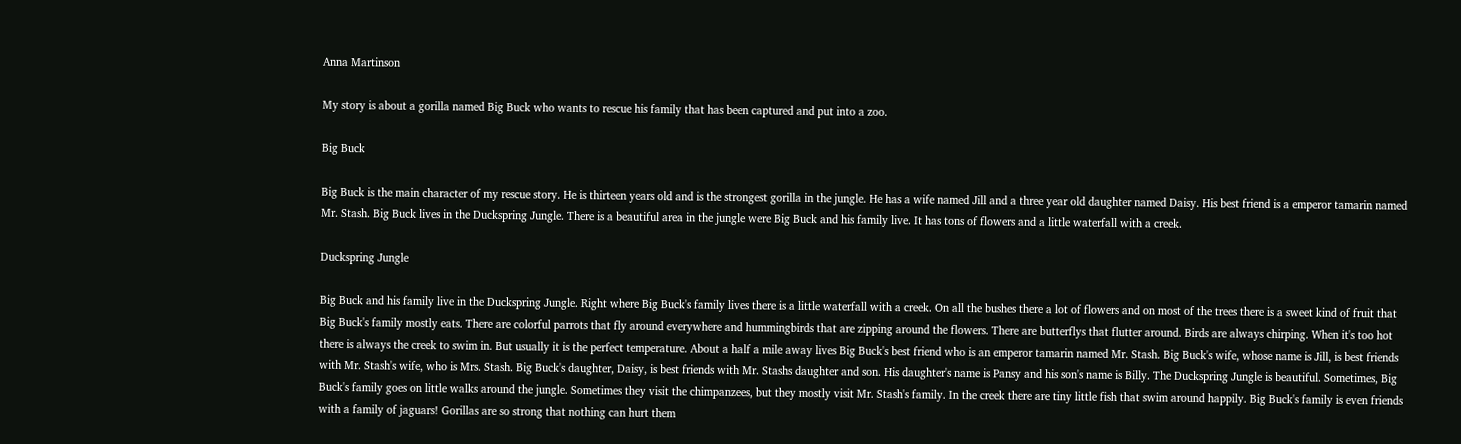Anna Martinson

My story is about a gorilla named Big Buck who wants to rescue his family that has been captured and put into a zoo.

Big Buck

Big Buck is the main character of my rescue story. He is thirteen years old and is the strongest gorilla in the jungle. He has a wife named Jill and a three year old daughter named Daisy. His best friend is a emperor tamarin named Mr. Stash. Big Buck lives in the Duckspring Jungle. There is a beautiful area in the jungle were Big Buck and his family live. It has tons of flowers and a little waterfall with a creek.

Duckspring Jungle

Big Buck and his family live in the Duckspring Jungle. Right where Big Buck's family lives there is a little waterfall with a creek. On all the bushes there a lot of flowers and on most of the trees there is a sweet kind of fruit that Big Buck's family mostly eats. There are colorful parrots that fly around everywhere and hummingbirds that are zipping around the flowers. There are butterflys that flutter around. Birds are always chirping. When it's too hot there is always the creek to swim in. But usually it is the perfect temperature. About a half a mile away lives Big Buck's best friend who is an emperor tamarin named Mr. Stash. Big Buck's wife, whose name is Jill, is best friends with Mr. Stash's wife, who is Mrs. Stash. Big Buck's daughter, Daisy, is best friends with Mr. Stashs daughter and son. His daughter's name is Pansy and his son's name is Billy. The Duckspring Jungle is beautiful. Sometimes, Big Buck's family goes on little walks around the jungle. Sometimes they visit the chimpanzees, but they mostly visit Mr. Stash's family. In the creek there are tiny little fish that swim around happily. Big Buck's family is even friends with a family of jaguars! Gorillas are so strong that nothing can hurt them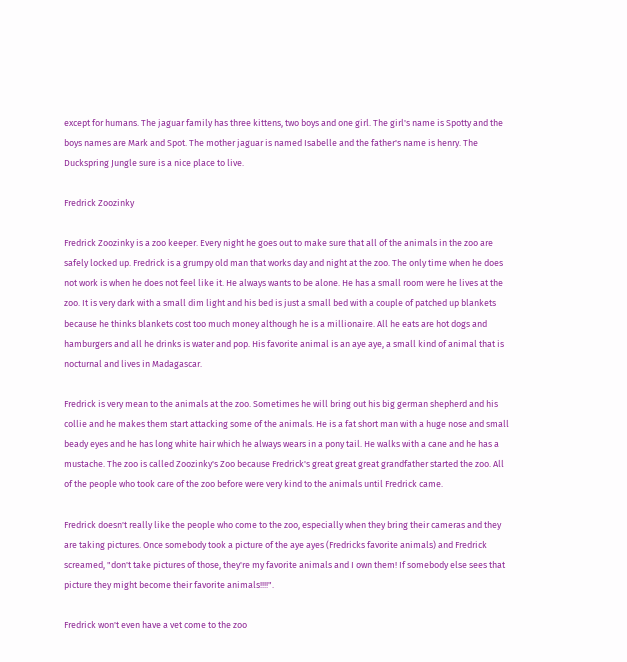except for humans. The jaguar family has three kittens, two boys and one girl. The girl's name is Spotty and the boys names are Mark and Spot. The mother jaguar is named Isabelle and the father's name is henry. The Duckspring Jungle sure is a nice place to live.

Fredrick Zoozinky

Fredrick Zoozinky is a zoo keeper. Every night he goes out to make sure that all of the animals in the zoo are safely locked up. Fredrick is a grumpy old man that works day and night at the zoo. The only time when he does not work is when he does not feel like it. He always wants to be alone. He has a small room were he lives at the zoo. It is very dark with a small dim light and his bed is just a small bed with a couple of patched up blankets because he thinks blankets cost too much money although he is a millionaire. All he eats are hot dogs and hamburgers and all he drinks is water and pop. His favorite animal is an aye aye, a small kind of animal that is nocturnal and lives in Madagascar.

Fredrick is very mean to the animals at the zoo. Sometimes he will bring out his big german shepherd and his collie and he makes them start attacking some of the animals. He is a fat short man with a huge nose and small beady eyes and he has long white hair which he always wears in a pony tail. He walks with a cane and he has a mustache. The zoo is called Zoozinky's Zoo because Fredrick's great great great grandfather started the zoo. All of the people who took care of the zoo before were very kind to the animals until Fredrick came.

Fredrick doesn't really like the people who come to the zoo, especially when they bring their cameras and they are taking pictures. Once somebody took a picture of the aye ayes (Fredricks favorite animals) and Fredrick screamed, "don't take pictures of those, they're my favorite animals and I own them! If somebody else sees that picture they might become their favorite animals!!!!".

Fredrick won't even have a vet come to the zoo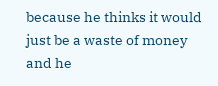because he thinks it would just be a waste of money and he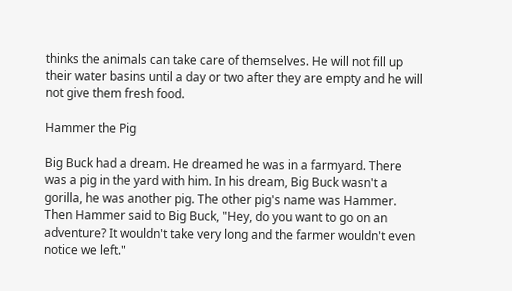thinks the animals can take care of themselves. He will not fill up their water basins until a day or two after they are empty and he will not give them fresh food.

Hammer the Pig

Big Buck had a dream. He dreamed he was in a farmyard. There was a pig in the yard with him. In his dream, Big Buck wasn't a gorilla, he was another pig. The other pig's name was Hammer. Then Hammer said to Big Buck, "Hey, do you want to go on an adventure? It wouldn't take very long and the farmer wouldn't even notice we left."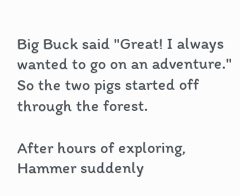Big Buck said "Great! I always wanted to go on an adventure." So the two pigs started off through the forest.

After hours of exploring, Hammer suddenly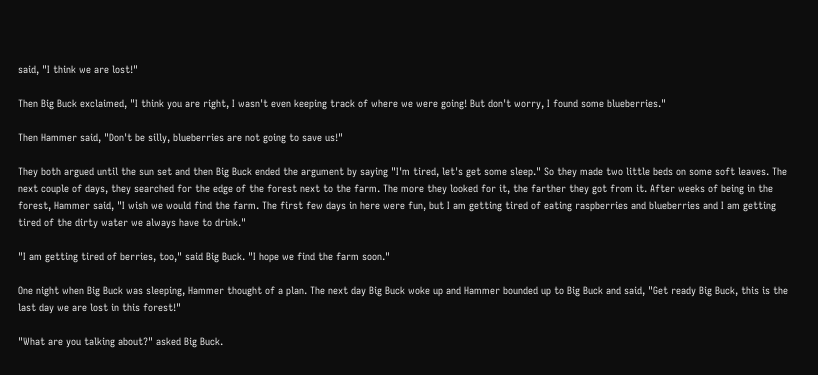said, "I think we are lost!"

Then Big Buck exclaimed, "I think you are right, I wasn't even keeping track of where we were going! But don't worry, I found some blueberries."

Then Hammer said, "Don't be silly, blueberries are not going to save us!"

They both argued until the sun set and then Big Buck ended the argument by saying "I'm tired, let's get some sleep." So they made two little beds on some soft leaves. The next couple of days, they searched for the edge of the forest next to the farm. The more they looked for it, the farther they got from it. After weeks of being in the forest, Hammer said, "I wish we would find the farm. The first few days in here were fun, but I am getting tired of eating raspberries and blueberries and I am getting tired of the dirty water we always have to drink."

"I am getting tired of berries, too," said Big Buck. "I hope we find the farm soon."

One night when Big Buck was sleeping, Hammer thought of a plan. The next day Big Buck woke up and Hammer bounded up to Big Buck and said, "Get ready Big Buck, this is the last day we are lost in this forest!"

"What are you talking about?" asked Big Buck.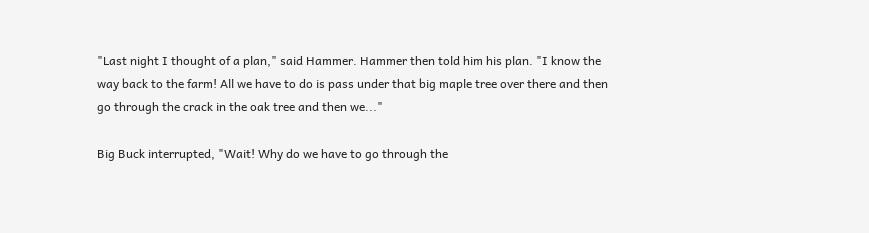"Last night I thought of a plan," said Hammer. Hammer then told him his plan. "I know the way back to the farm! All we have to do is pass under that big maple tree over there and then go through the crack in the oak tree and then we..."

Big Buck interrupted, "Wait! Why do we have to go through the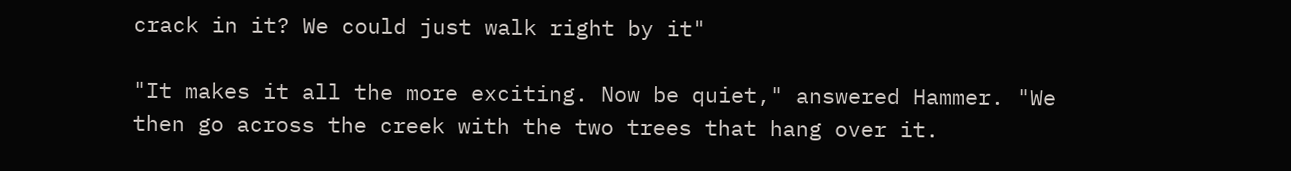crack in it? We could just walk right by it"

"It makes it all the more exciting. Now be quiet," answered Hammer. "We then go across the creek with the two trees that hang over it.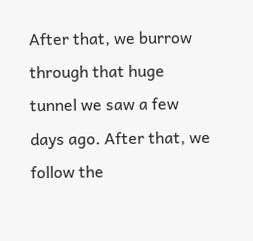After that, we burrow through that huge tunnel we saw a few days ago. After that, we follow the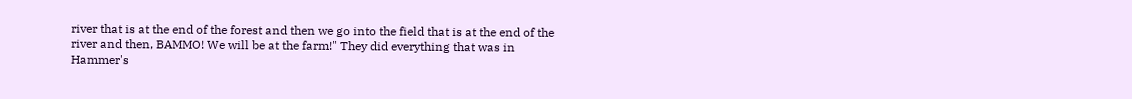river that is at the end of the forest and then we go into the field that is at the end of the river and then, BAMMO! We will be at the farm!" They did everything that was in Hammer's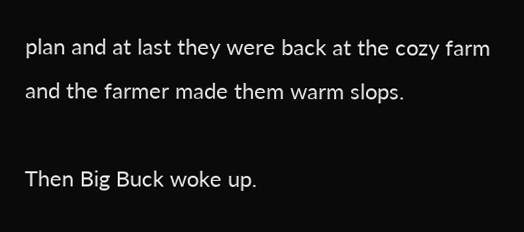plan and at last they were back at the cozy farm and the farmer made them warm slops.

Then Big Buck woke up.